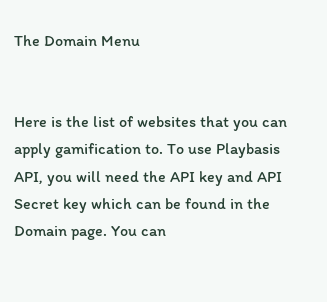The Domain Menu


Here is the list of websites that you can apply gamification to. To use Playbasis API, you will need the API key and API Secret key which can be found in the Domain page. You can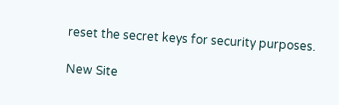reset the secret keys for security purposes.

New Site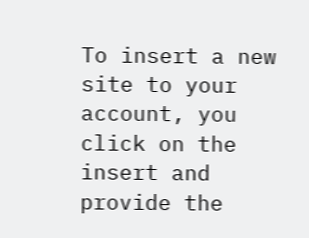To insert a new site to your account, you click on the insert and provide the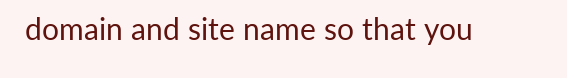domain and site name so that you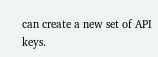can create a new set of API keys.